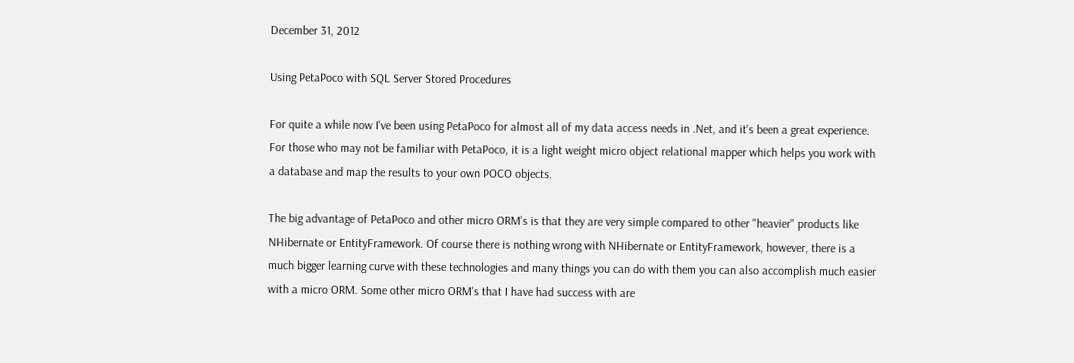December 31, 2012

Using PetaPoco with SQL Server Stored Procedures

For quite a while now I've been using PetaPoco for almost all of my data access needs in .Net, and it's been a great experience. For those who may not be familiar with PetaPoco, it is a light weight micro object relational mapper which helps you work with a database and map the results to your own POCO objects.

The big advantage of PetaPoco and other micro ORM's is that they are very simple compared to other "heavier" products like NHibernate or EntityFramework. Of course there is nothing wrong with NHibernate or EntityFramework, however, there is a much bigger learning curve with these technologies and many things you can do with them you can also accomplish much easier with a micro ORM. Some other micro ORM's that I have had success with are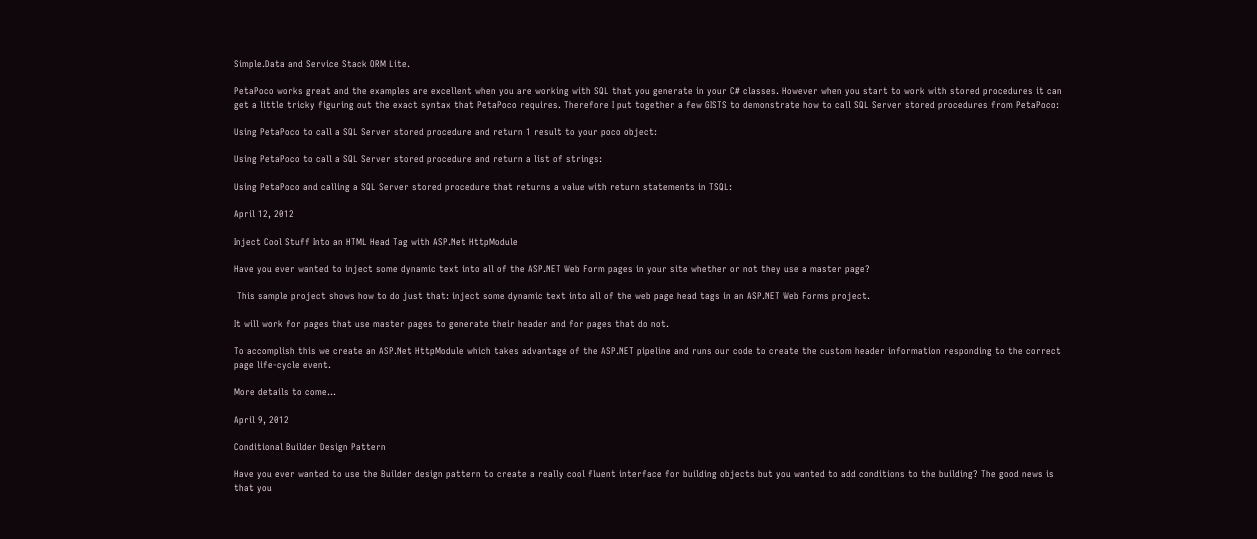Simple.Data and Service Stack ORM Lite.

PetaPoco works great and the examples are excellent when you are working with SQL that you generate in your C# classes. However when you start to work with stored procedures it can get a little tricky figuring out the exact syntax that PetaPoco requires. Therefore I put together a few GISTS to demonstrate how to call SQL Server stored procedures from PetaPoco:

Using PetaPoco to call a SQL Server stored procedure and return 1 result to your poco object:

Using PetaPoco to call a SQL Server stored procedure and return a list of strings:

Using PetaPoco and calling a SQL Server stored procedure that returns a value with return statements in TSQL:

April 12, 2012

Inject Cool Stuff Into an HTML Head Tag with ASP.Net HttpModule

Have you ever wanted to inject some dynamic text into all of the ASP.NET Web Form pages in your site whether or not they use a master page?

 This sample project shows how to do just that: inject some dynamic text into all of the web page head tags in an ASP.NET Web Forms project.

It will work for pages that use master pages to generate their header and for pages that do not.

To accomplish this we create an ASP.Net HttpModule which takes advantage of the ASP.NET pipeline and runs our code to create the custom header information responding to the correct page life-cycle event.

More details to come...

April 9, 2012

Conditional Builder Design Pattern

Have you ever wanted to use the Builder design pattern to create a really cool fluent interface for building objects but you wanted to add conditions to the building? The good news is that you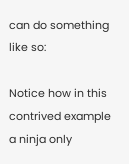can do something like so:

Notice how in this contrived example a ninja only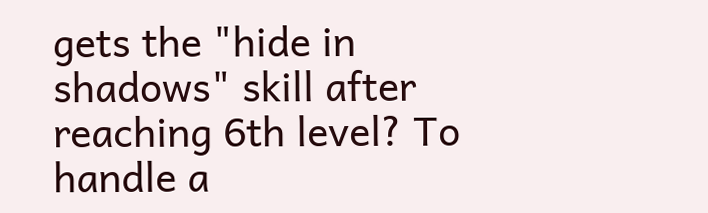gets the "hide in shadows" skill after reaching 6th level? To handle a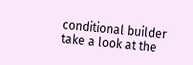conditional builder take a look at the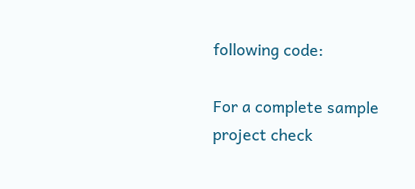following code:

For a complete sample project check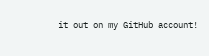it out on my GitHub account!